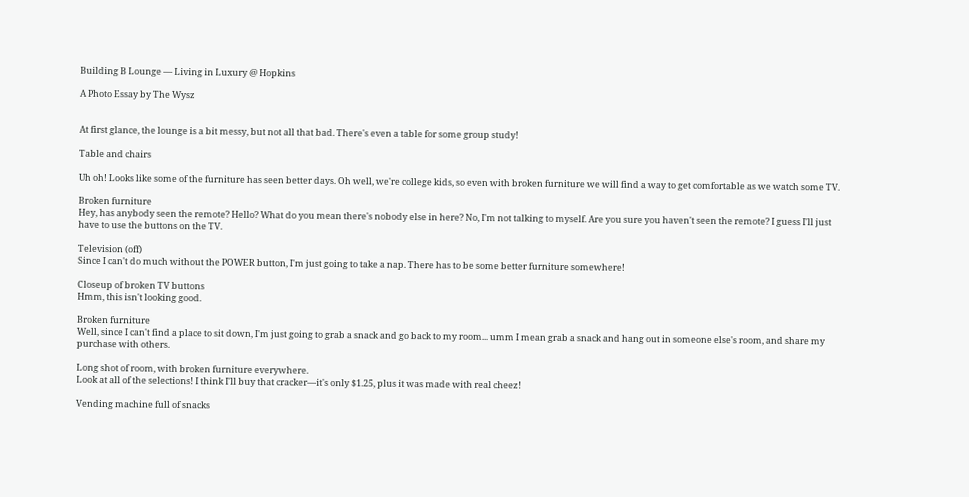Building B Lounge — Living in Luxury @ Hopkins

A Photo Essay by The Wysz


At first glance, the lounge is a bit messy, but not all that bad. There's even a table for some group study!

Table and chairs

Uh oh! Looks like some of the furniture has seen better days. Oh well, we're college kids, so even with broken furniture we will find a way to get comfortable as we watch some TV.

Broken furniture
Hey, has anybody seen the remote? Hello? What do you mean there's nobody else in here? No, I'm not talking to myself. Are you sure you haven't seen the remote? I guess I'll just have to use the buttons on the TV.

Television (off)
Since I can't do much without the POWER button, I'm just going to take a nap. There has to be some better furniture somewhere!

Closeup of broken TV buttons
Hmm, this isn't looking good.

Broken furniture
Well, since I can't find a place to sit down, I'm just going to grab a snack and go back to my room... umm I mean grab a snack and hang out in someone else's room, and share my purchase with others.

Long shot of room, with broken furniture everywhere.
Look at all of the selections! I think I'll buy that cracker—it's only $1.25, plus it was made with real cheez!

Vending machine full of snacks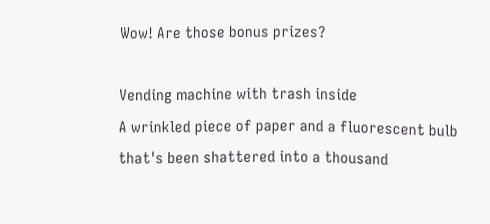Wow! Are those bonus prizes?

Vending machine with trash inside
A wrinkled piece of paper and a fluorescent bulb that's been shattered into a thousand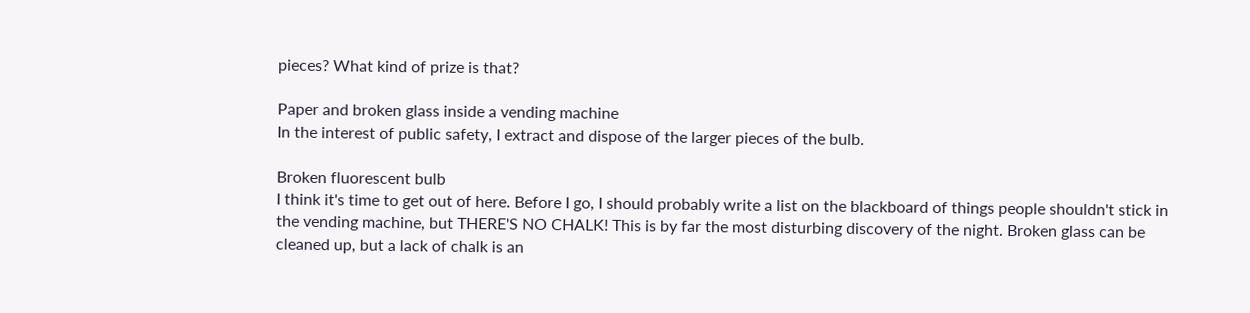pieces? What kind of prize is that?

Paper and broken glass inside a vending machine
In the interest of public safety, I extract and dispose of the larger pieces of the bulb.

Broken fluorescent bulb
I think it's time to get out of here. Before I go, I should probably write a list on the blackboard of things people shouldn't stick in the vending machine, but THERE'S NO CHALK! This is by far the most disturbing discovery of the night. Broken glass can be cleaned up, but a lack of chalk is an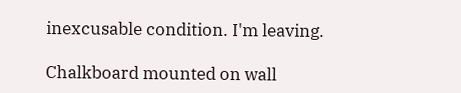inexcusable condition. I'm leaving.

Chalkboard mounted on wall